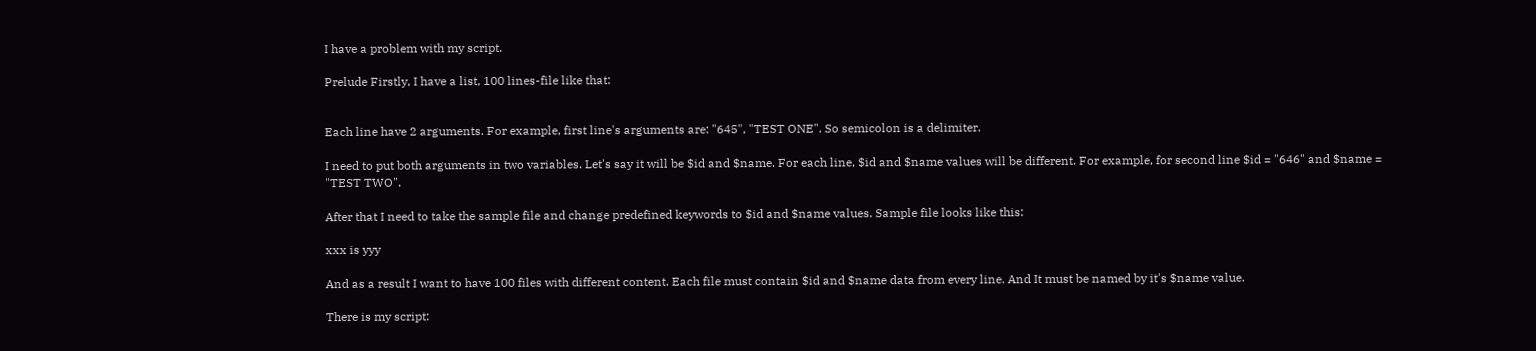I have a problem with my script.

Prelude Firstly, I have a list, 100 lines-file like that:


Each line have 2 arguments. For example, first line's arguments are: "645", "TEST ONE". So semicolon is a delimiter.

I need to put both arguments in two variables. Let's say it will be $id and $name. For each line, $id and $name values will be different. For example, for second line $id = "646" and $name = "TEST TWO".

After that I need to take the sample file and change predefined keywords to $id and $name values. Sample file looks like this:

xxx is yyy

And as a result I want to have 100 files with different content. Each file must contain $id and $name data from every line. And It must be named by it's $name value.

There is my script: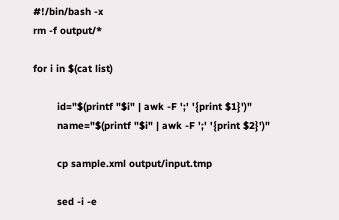#!/bin/bash -x
rm -f output/*

for i in $(cat list)

        id="$(printf "$i" | awk -F ';' '{print $1}')"
        name="$(printf "$i" | awk -F ';' '{print $2}')"

        cp sample.xml output/input.tmp

        sed -i -e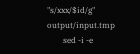"s/xxx/$id/g" output/input.tmp
        sed -i -e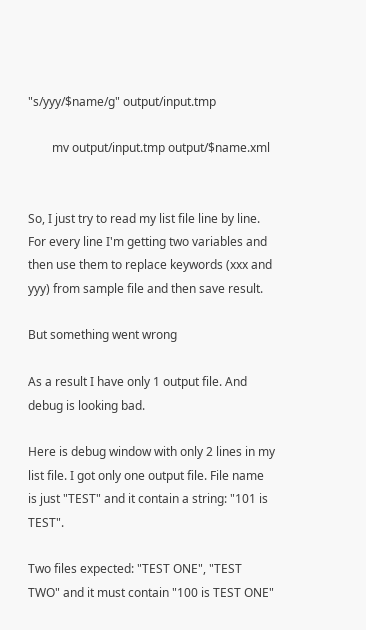"s/yyy/$name/g" output/input.tmp

        mv output/input.tmp output/$name.xml


So, I just try to read my list file line by line. For every line I'm getting two variables and then use them to replace keywords (xxx and yyy) from sample file and then save result.

But something went wrong

As a result I have only 1 output file. And debug is looking bad.

Here is debug window with only 2 lines in my list file. I got only one output file. File name is just "TEST" and it contain a string: "101 is TEST".

Two files expected: "TEST ONE", "TEST TWO" and it must contain "100 is TEST ONE"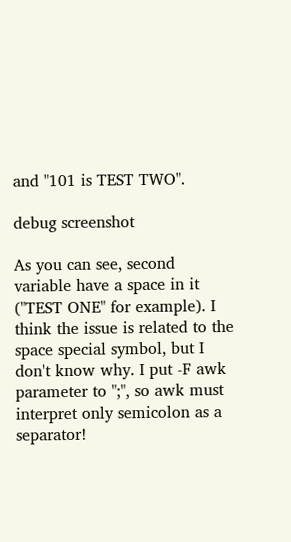and "101 is TEST TWO".

debug screenshot

As you can see, second variable have a space in it ("TEST ONE" for example). I think the issue is related to the space special symbol, but I don't know why. I put -F awk parameter to ";", so awk must interpret only semicolon as a separator!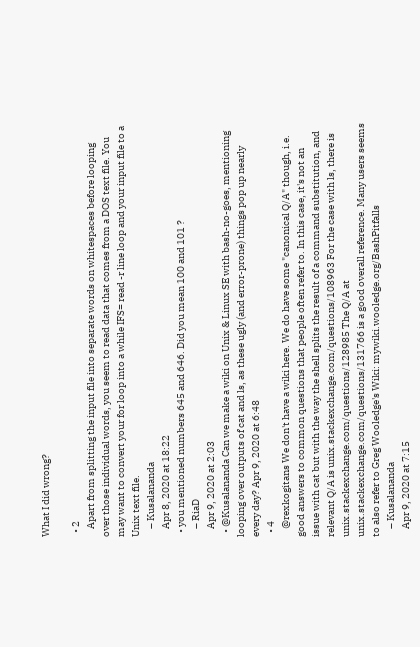What I did wrong?

  • 2
    Apart from splitting the input file into separate words on whitespaces before looping over those individual words, you seem to read data that comes from a DOS text file. You may want to convert your for loop into a while IFS= read -r line loop and your input file to a Unix text file.
    – Kusalananda
    Apr 8, 2020 at 18:22
  • you mentioned numbers 645 and 646. Did you mean 100 and 101 ?
    – RiaD
    Apr 9, 2020 at 2:03
  • @Kusalananda Can we make a wiki on Unix & Linux SE with bash-no-goes, mentioning looping over outputs of cat and ls, as these ugly (and error-prone) things pop up nearly every day? Apr 9, 2020 at 6:48
  • 4
    @rexkogitans We don't have a wiki here. We do have some "canonical Q/A" though, i.e. good answers to common questions that people often refer to. In this case, it's not an issue with cat but with the way the shell splits the result of a command substitution, and relevant Q/A is unix.stackexchange.com/questions/108963 For the case with ls, there is unix.stackexchange.com/questions/128985 The Q/A at unix.stackexchange.com/questions/131766 is a good overall reference. Many users seems to also refer to Greg Wooledge's Wiki: mywiki.wooledge.org/BashPitfalls
    – Kusalananda
    Apr 9, 2020 at 7:15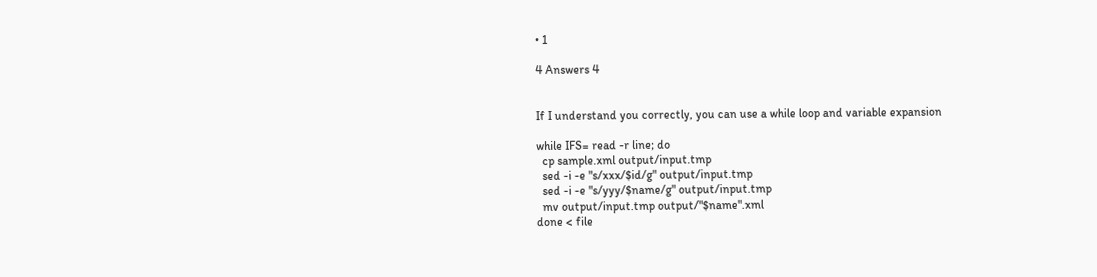• 1

4 Answers 4


If I understand you correctly, you can use a while loop and variable expansion

while IFS= read -r line; do
  cp sample.xml output/input.tmp
  sed -i -e "s/xxx/$id/g" output/input.tmp
  sed -i -e "s/yyy/$name/g" output/input.tmp
  mv output/input.tmp output/"$name".xml
done < file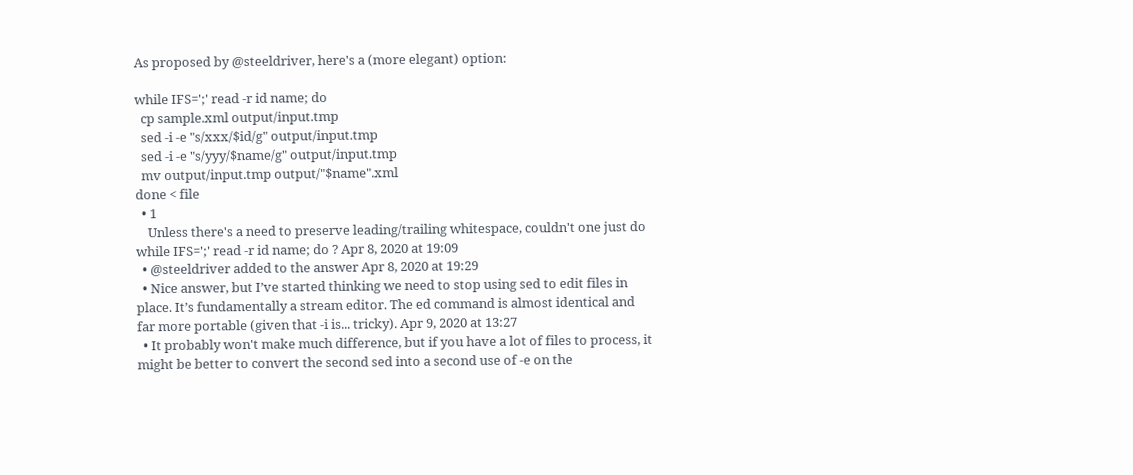As proposed by @steeldriver, here's a (more elegant) option:

while IFS=';' read -r id name; do
  cp sample.xml output/input.tmp
  sed -i -e "s/xxx/$id/g" output/input.tmp
  sed -i -e "s/yyy/$name/g" output/input.tmp
  mv output/input.tmp output/"$name".xml
done < file
  • 1
    Unless there's a need to preserve leading/trailing whitespace, couldn't one just do while IFS=';' read -r id name; do ? Apr 8, 2020 at 19:09
  • @steeldriver added to the answer Apr 8, 2020 at 19:29
  • Nice answer, but I’ve started thinking we need to stop using sed to edit files in place. It’s fundamentally a stream editor. The ed command is almost identical and far more portable (given that -i is... tricky). Apr 9, 2020 at 13:27
  • It probably won't make much difference, but if you have a lot of files to process, it might be better to convert the second sed into a second use of -e on the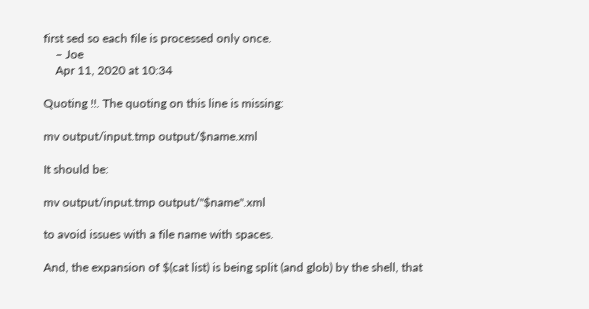first sed so each file is processed only once.
    – Joe
    Apr 11, 2020 at 10:34

Quoting !!. The quoting on this line is missing:

mv output/input.tmp output/$name.xml

It should be:

mv output/input.tmp output/"$name".xml

to avoid issues with a file name with spaces.

And, the expansion of $(cat list) is being split (and glob) by the shell, that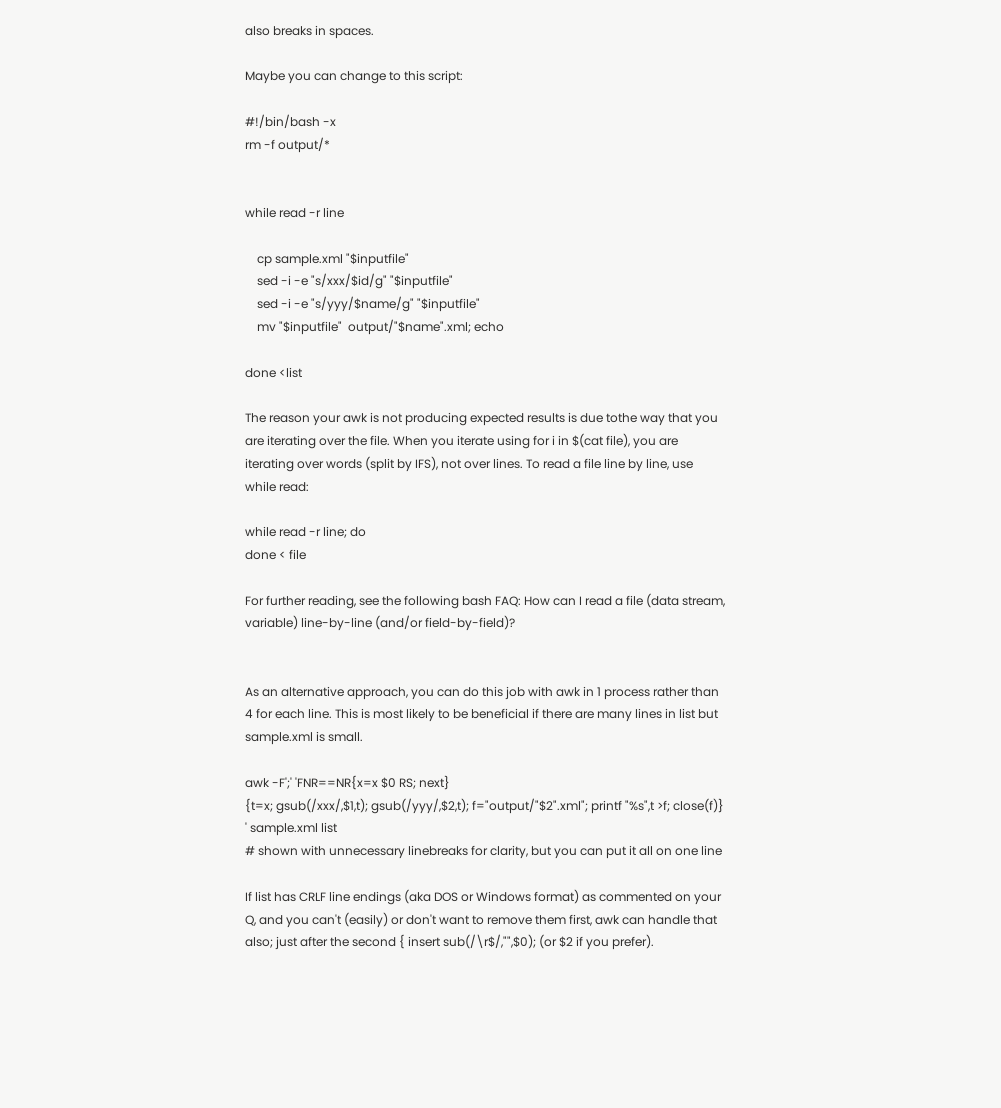also breaks in spaces.

Maybe you can change to this script:

#!/bin/bash -x
rm -f output/*


while read -r line

    cp sample.xml "$inputfile"
    sed -i -e "s/xxx/$id/g" "$inputfile"
    sed -i -e "s/yyy/$name/g" "$inputfile"
    mv "$inputfile"  output/"$name".xml; echo

done <list

The reason your awk is not producing expected results is due tothe way that you are iterating over the file. When you iterate using for i in $(cat file), you are iterating over words (split by IFS), not over lines. To read a file line by line, use while read:

while read -r line; do
done < file

For further reading, see the following bash FAQ: How can I read a file (data stream, variable) line-by-line (and/or field-by-field)?


As an alternative approach, you can do this job with awk in 1 process rather than 4 for each line. This is most likely to be beneficial if there are many lines in list but sample.xml is small.

awk -F';' 'FNR==NR{x=x $0 RS; next}
{t=x; gsub(/xxx/,$1,t); gsub(/yyy/,$2,t); f="output/"$2".xml"; printf "%s",t >f; close(f)}
' sample.xml list
# shown with unnecessary linebreaks for clarity, but you can put it all on one line

If list has CRLF line endings (aka DOS or Windows format) as commented on your Q, and you can't (easily) or don't want to remove them first, awk can handle that also; just after the second { insert sub(/\r$/,"",$0); (or $2 if you prefer).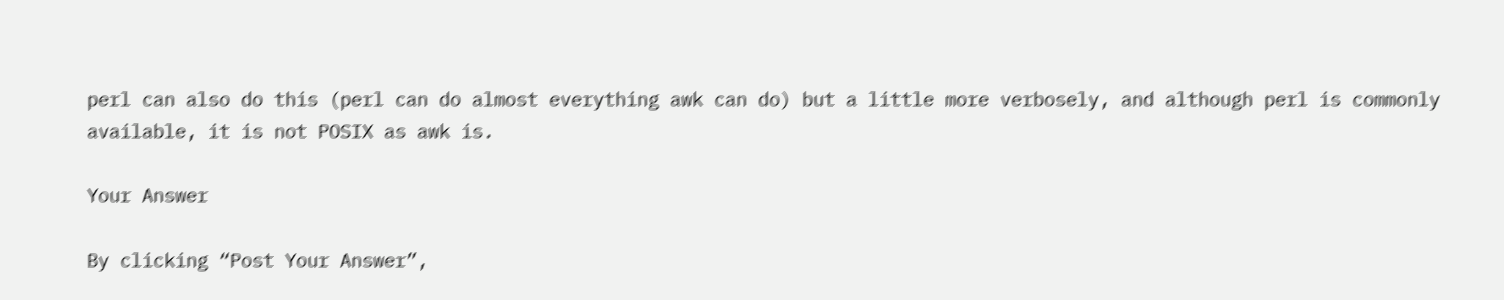perl can also do this (perl can do almost everything awk can do) but a little more verbosely, and although perl is commonly available, it is not POSIX as awk is.

Your Answer

By clicking “Post Your Answer”,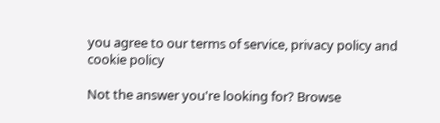you agree to our terms of service, privacy policy and cookie policy

Not the answer you're looking for? Browse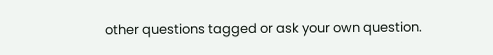other questions tagged or ask your own question.